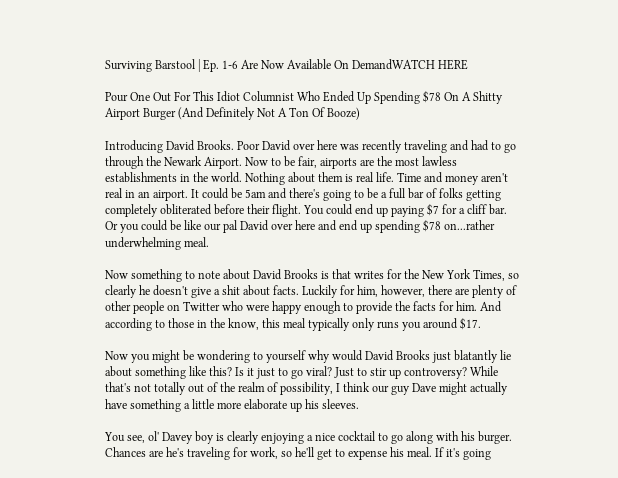Surviving Barstool | Ep. 1-6 Are Now Available On DemandWATCH HERE

Pour One Out For This Idiot Columnist Who Ended Up Spending $78 On A Shitty Airport Burger (And Definitely Not A Ton Of Booze)

Introducing David Brooks. Poor David over here was recently traveling and had to go through the Newark Airport. Now to be fair, airports are the most lawless establishments in the world. Nothing about them is real life. Time and money aren't real in an airport. It could be 5am and there's going to be a full bar of folks getting completely obliterated before their flight. You could end up paying $7 for a cliff bar. Or you could be like our pal David over here and end up spending $78 on...rather underwhelming meal.

Now something to note about David Brooks is that writes for the New York Times, so clearly he doesn't give a shit about facts. Luckily for him, however, there are plenty of other people on Twitter who were happy enough to provide the facts for him. And according to those in the know, this meal typically only runs you around $17.

Now you might be wondering to yourself why would David Brooks just blatantly lie about something like this? Is it just to go viral? Just to stir up controversy? While that's not totally out of the realm of possibility, I think our guy Dave might actually have something a little more elaborate up his sleeves.

You see, ol' Davey boy is clearly enjoying a nice cocktail to go along with his burger. Chances are he's traveling for work, so he'll get to expense his meal. If it's going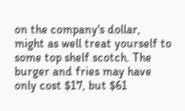on the company's dollar, might as well treat yourself to some top shelf scotch. The burger and fries may have only cost $17, but $61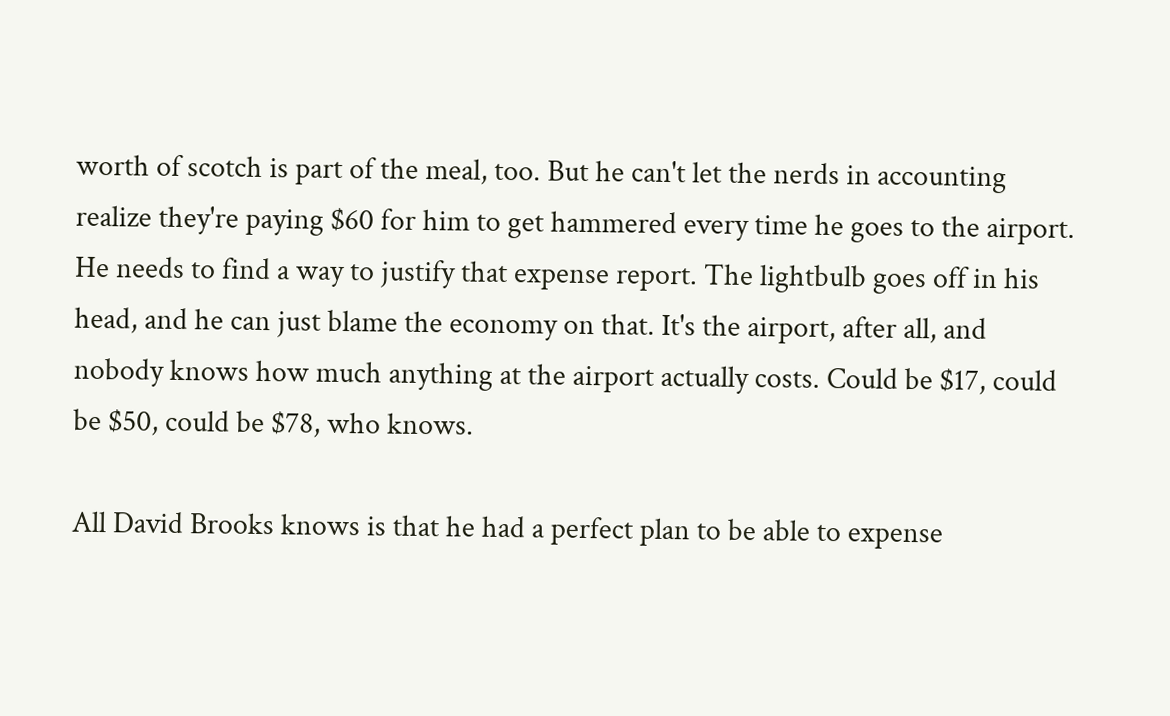worth of scotch is part of the meal, too. But he can't let the nerds in accounting realize they're paying $60 for him to get hammered every time he goes to the airport. He needs to find a way to justify that expense report. The lightbulb goes off in his head, and he can just blame the economy on that. It's the airport, after all, and nobody knows how much anything at the airport actually costs. Could be $17, could be $50, could be $78, who knows.

All David Brooks knows is that he had a perfect plan to be able to expense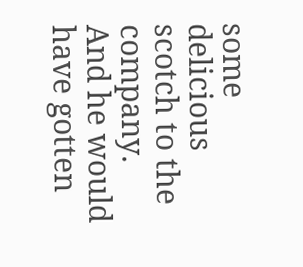some delicious scotch to the company. And he would have gotten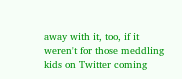away with it, too, if it weren't for those meddling kids on Twitter coming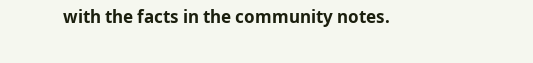with the facts in the community notes.